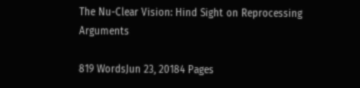The Nu-Clear Vision: Hind Sight on Reprocessing Arguments

819 WordsJun 23, 20184 Pages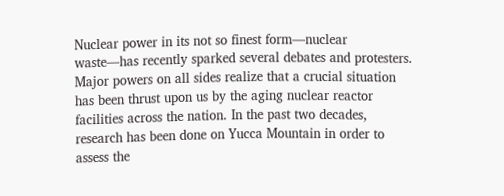Nuclear power in its not so finest form—nuclear waste—has recently sparked several debates and protesters. Major powers on all sides realize that a crucial situation has been thrust upon us by the aging nuclear reactor facilities across the nation. In the past two decades, research has been done on Yucca Mountain in order to assess the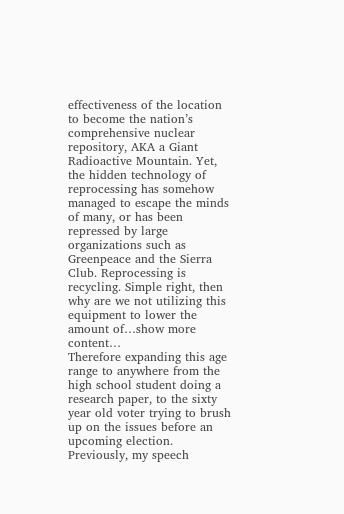effectiveness of the location to become the nation’s comprehensive nuclear repository, AKA a Giant Radioactive Mountain. Yet, the hidden technology of reprocessing has somehow managed to escape the minds of many, or has been repressed by large organizations such as Greenpeace and the Sierra Club. Reprocessing is recycling. Simple right, then why are we not utilizing this equipment to lower the amount of…show more content…
Therefore expanding this age range to anywhere from the high school student doing a research paper, to the sixty year old voter trying to brush up on the issues before an upcoming election. Previously, my speech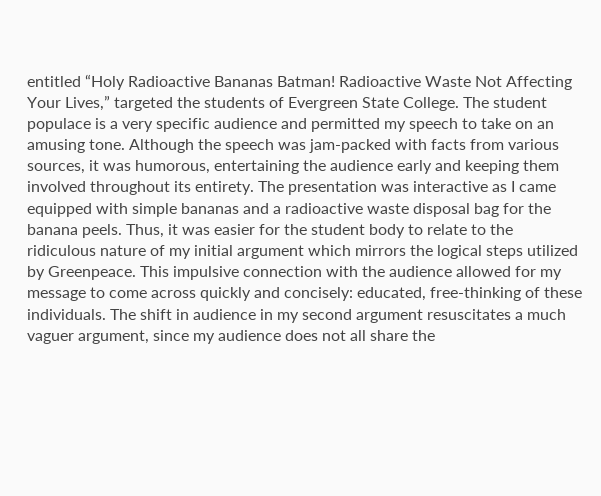entitled “Holy Radioactive Bananas Batman! Radioactive Waste Not Affecting Your Lives,” targeted the students of Evergreen State College. The student populace is a very specific audience and permitted my speech to take on an amusing tone. Although the speech was jam-packed with facts from various sources, it was humorous, entertaining the audience early and keeping them involved throughout its entirety. The presentation was interactive as I came equipped with simple bananas and a radioactive waste disposal bag for the banana peels. Thus, it was easier for the student body to relate to the ridiculous nature of my initial argument which mirrors the logical steps utilized by Greenpeace. This impulsive connection with the audience allowed for my message to come across quickly and concisely: educated, free-thinking of these individuals. The shift in audience in my second argument resuscitates a much vaguer argument, since my audience does not all share the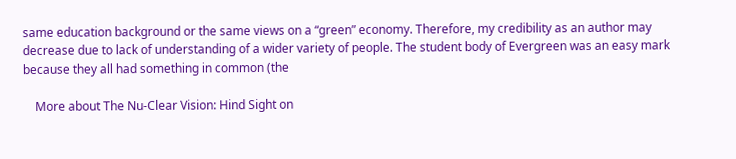same education background or the same views on a “green” economy. Therefore, my credibility as an author may decrease due to lack of understanding of a wider variety of people. The student body of Evergreen was an easy mark because they all had something in common (the

    More about The Nu-Clear Vision: Hind Sight on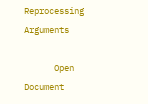Reprocessing Arguments

      Open Document